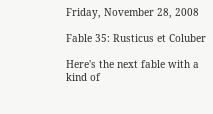Friday, November 28, 2008

Fable 35: Rusticus et Coluber

Here's the next fable with a kind of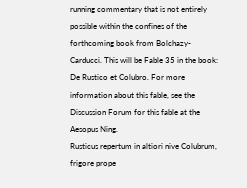running commentary that is not entirely possible within the confines of the forthcoming book from Bolchazy-Carducci. This will be Fable 35 in the book: De Rustico et Colubro. For more information about this fable, see the Discussion Forum for this fable at the Aesopus Ning.
Rusticus repertum in altiori nive Colubrum, frigore prope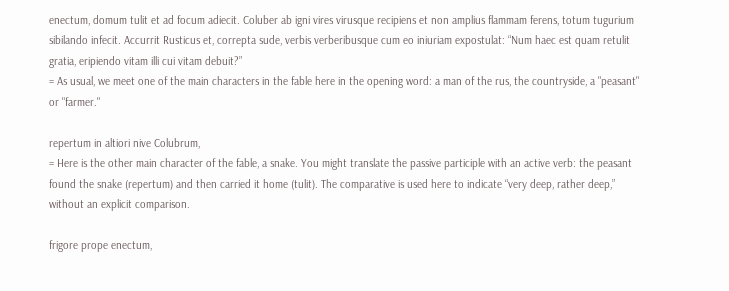enectum, domum tulit et ad focum adiecit. Coluber ab igni vires virusque recipiens et non amplius flammam ferens, totum tugurium sibilando infecit. Accurrit Rusticus et, correpta sude, verbis verberibusque cum eo iniuriam expostulat: “Num haec est quam retulit gratia, eripiendo vitam illi cui vitam debuit?”
= As usual, we meet one of the main characters in the fable here in the opening word: a man of the rus, the countryside, a "peasant" or "farmer."

repertum in altiori nive Colubrum,
= Here is the other main character of the fable, a snake. You might translate the passive participle with an active verb: the peasant found the snake (repertum) and then carried it home (tulit). The comparative is used here to indicate “very deep, rather deep,” without an explicit comparison.

frigore prope enectum,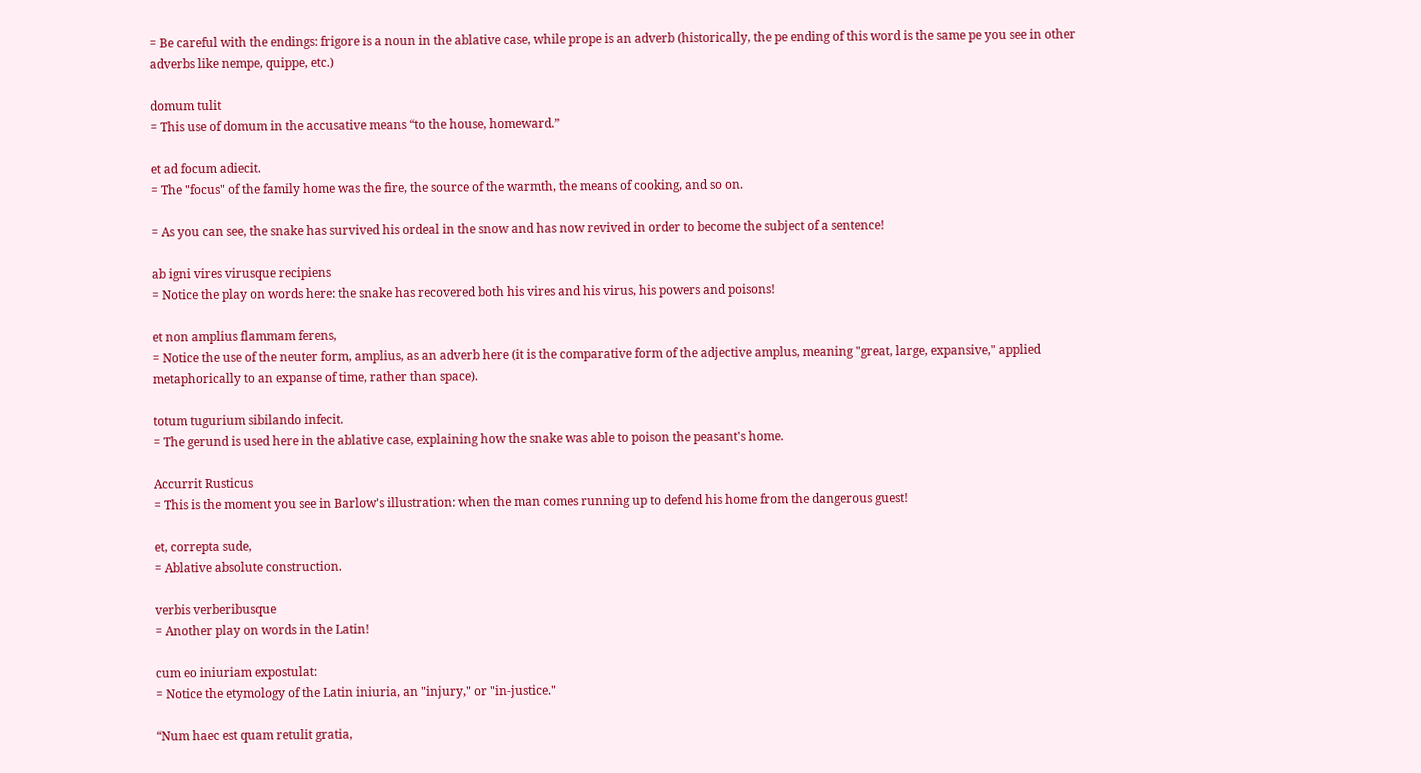= Be careful with the endings: frigore is a noun in the ablative case, while prope is an adverb (historically, the pe ending of this word is the same pe you see in other adverbs like nempe, quippe, etc.)

domum tulit
= This use of domum in the accusative means “to the house, homeward.”

et ad focum adiecit.
= The "focus" of the family home was the fire, the source of the warmth, the means of cooking, and so on.

= As you can see, the snake has survived his ordeal in the snow and has now revived in order to become the subject of a sentence!

ab igni vires virusque recipiens
= Notice the play on words here: the snake has recovered both his vires and his virus, his powers and poisons!

et non amplius flammam ferens,
= Notice the use of the neuter form, amplius, as an adverb here (it is the comparative form of the adjective amplus, meaning "great, large, expansive," applied metaphorically to an expanse of time, rather than space).

totum tugurium sibilando infecit.
= The gerund is used here in the ablative case, explaining how the snake was able to poison the peasant's home.

Accurrit Rusticus
= This is the moment you see in Barlow's illustration: when the man comes running up to defend his home from the dangerous guest!

et, correpta sude,
= Ablative absolute construction.

verbis verberibusque
= Another play on words in the Latin!

cum eo iniuriam expostulat:
= Notice the etymology of the Latin iniuria, an "injury," or "in-justice."

“Num haec est quam retulit gratia,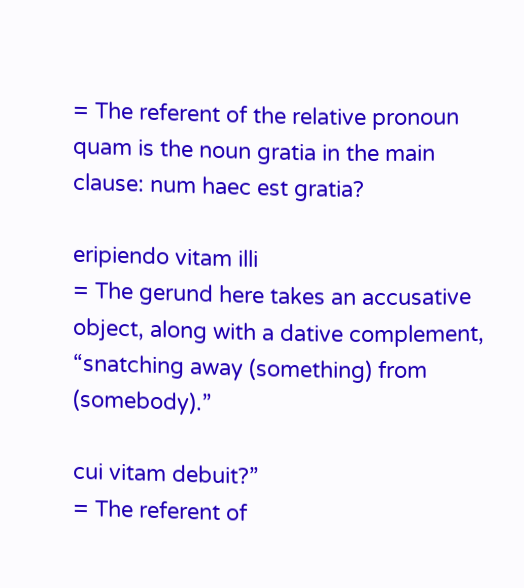= The referent of the relative pronoun quam is the noun gratia in the main clause: num haec est gratia?

eripiendo vitam illi
= The gerund here takes an accusative object, along with a dative complement, “snatching away (something) from (somebody).”

cui vitam debuit?”
= The referent of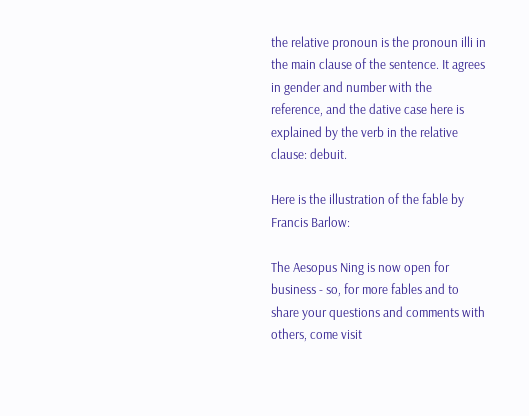the relative pronoun is the pronoun illi in the main clause of the sentence. It agrees in gender and number with the reference, and the dative case here is explained by the verb in the relative clause: debuit.

Here is the illustration of the fable by Francis Barlow:

The Aesopus Ning is now open for business - so, for more fables and to share your questions and comments with others, come visit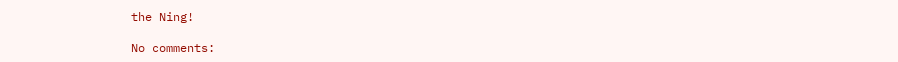the Ning!

No comments: